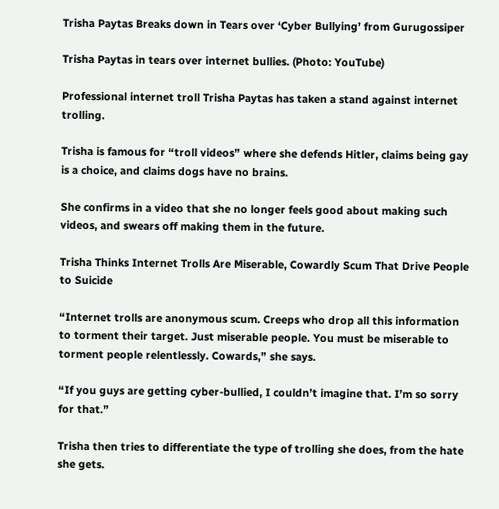Trisha Paytas Breaks down in Tears over ‘Cyber Bullying’ from Gurugossiper

Trisha Paytas in tears over internet bullies. (Photo: YouTube)

Professional internet troll Trisha Paytas has taken a stand against internet trolling.

Trisha is famous for “troll videos” where she defends Hitler, claims being gay is a choice, and claims dogs have no brains.

She confirms in a video that she no longer feels good about making such videos, and swears off making them in the future.

Trisha Thinks Internet Trolls Are Miserable, Cowardly Scum That Drive People to Suicide

“Internet trolls are anonymous scum. Creeps who drop all this information to torment their target. Just miserable people. You must be miserable to torment people relentlessly. Cowards,” she says.

“If you guys are getting cyber-bullied, I couldn’t imagine that. I’m so sorry for that.”

Trisha then tries to differentiate the type of trolling she does, from the hate she gets.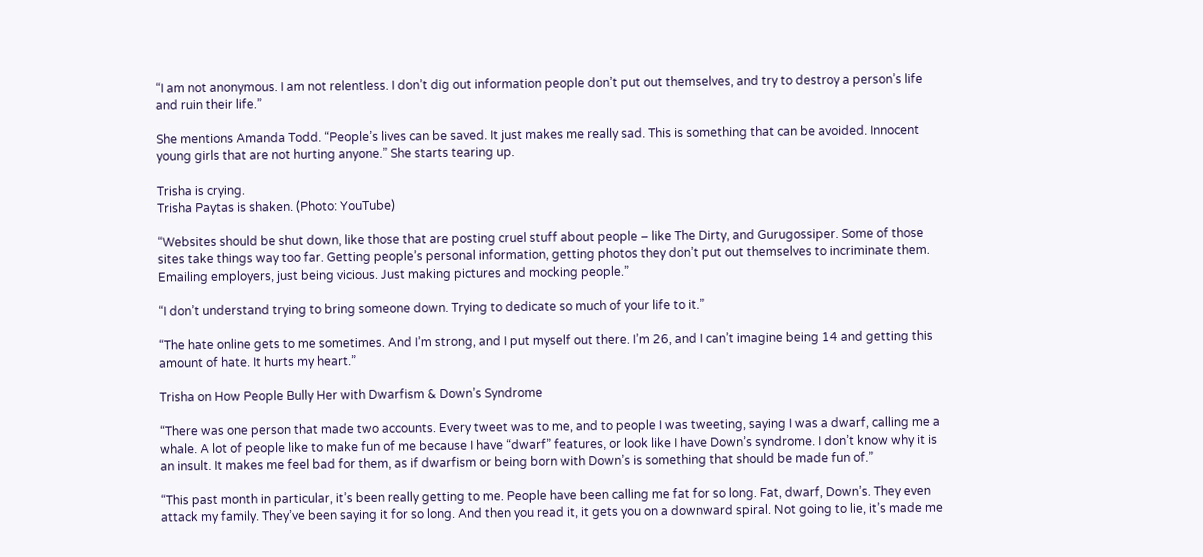“I am not anonymous. I am not relentless. I don’t dig out information people don’t put out themselves, and try to destroy a person’s life and ruin their life.”

She mentions Amanda Todd. “People’s lives can be saved. It just makes me really sad. This is something that can be avoided. Innocent young girls that are not hurting anyone.” She starts tearing up.

Trisha is crying.
Trisha Paytas is shaken. (Photo: YouTube)

“Websites should be shut down, like those that are posting cruel stuff about people – like The Dirty, and Gurugossiper. Some of those sites take things way too far. Getting people’s personal information, getting photos they don’t put out themselves to incriminate them. Emailing employers, just being vicious. Just making pictures and mocking people.”

“I don’t understand trying to bring someone down. Trying to dedicate so much of your life to it.”

“The hate online gets to me sometimes. And I’m strong, and I put myself out there. I’m 26, and I can’t imagine being 14 and getting this amount of hate. It hurts my heart.”

Trisha on How People Bully Her with Dwarfism & Down’s Syndrome

“There was one person that made two accounts. Every tweet was to me, and to people I was tweeting, saying I was a dwarf, calling me a whale. A lot of people like to make fun of me because I have “dwarf” features, or look like I have Down’s syndrome. I don’t know why it is an insult. It makes me feel bad for them, as if dwarfism or being born with Down’s is something that should be made fun of.”

“This past month in particular, it’s been really getting to me. People have been calling me fat for so long. Fat, dwarf, Down’s. They even attack my family. They’ve been saying it for so long. And then you read it, it gets you on a downward spiral. Not going to lie, it’s made me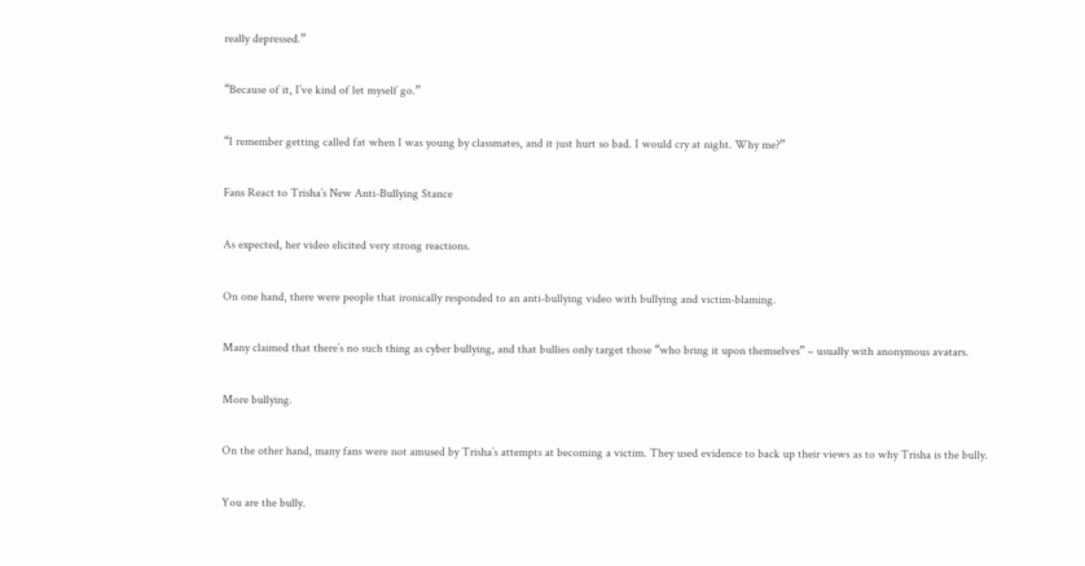really depressed.”

“Because of it, I’ve kind of let myself go.”

“I remember getting called fat when I was young by classmates, and it just hurt so bad. I would cry at night. Why me?”

Fans React to Trisha’s New Anti-Bullying Stance

As expected, her video elicited very strong reactions.

On one hand, there were people that ironically responded to an anti-bullying video with bullying and victim-blaming.

Many claimed that there’s no such thing as cyber bullying, and that bullies only target those “who bring it upon themselves” – usually with anonymous avatars.

More bullying.

On the other hand, many fans were not amused by Trisha’s attempts at becoming a victim. They used evidence to back up their views as to why Trisha is the bully.

You are the bully.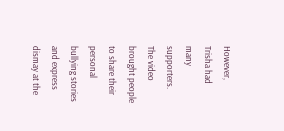However, Trisha had many supporters. The video brought people to share their personal bullying stories and express dismay at the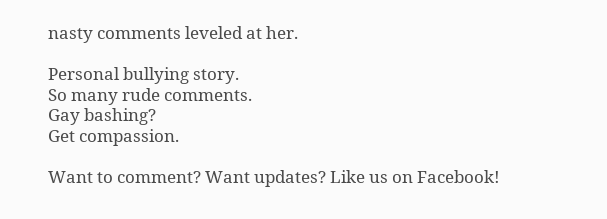nasty comments leveled at her.

Personal bullying story.
So many rude comments.
Gay bashing?
Get compassion.

Want to comment? Want updates? Like us on Facebook!